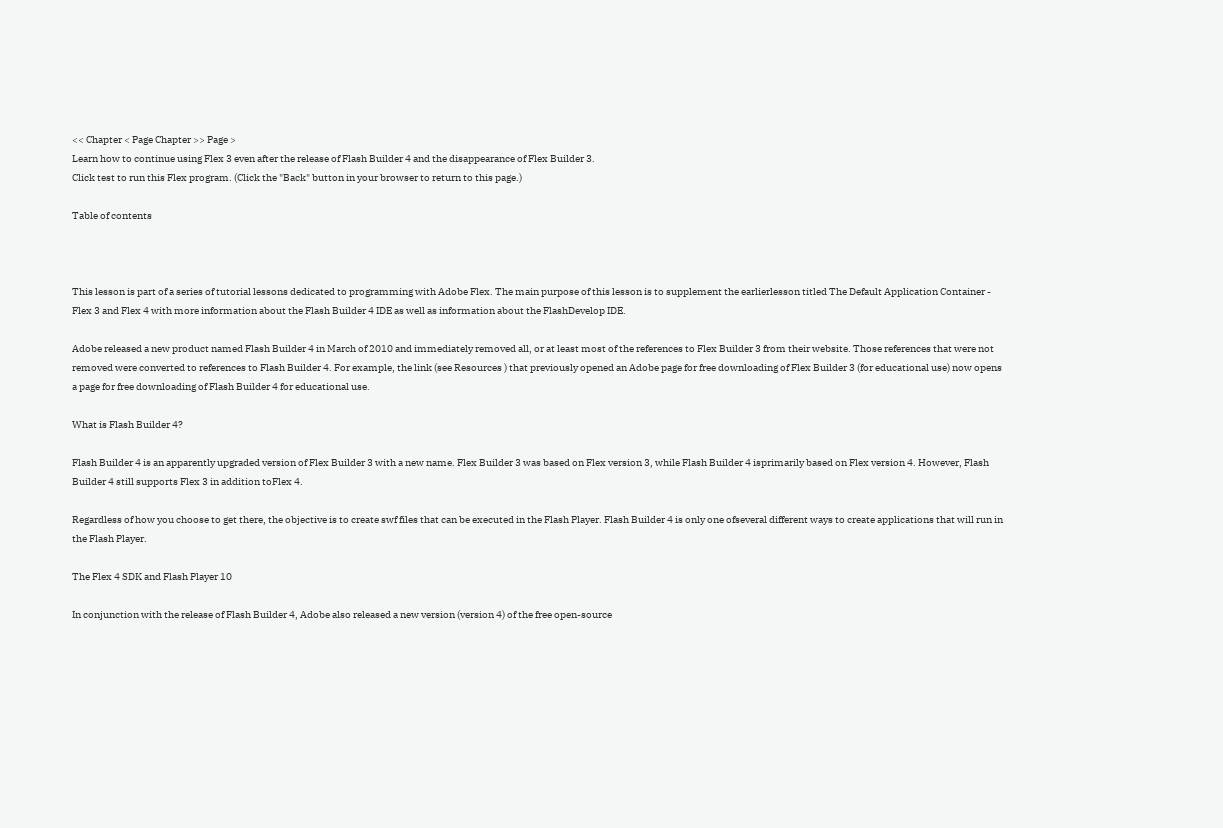<< Chapter < Page Chapter >> Page >
Learn how to continue using Flex 3 even after the release of Flash Builder 4 and the disappearance of Flex Builder 3.
Click test to run this Flex program. (Click the "Back" button in your browser to return to this page.)

Table of contents



This lesson is part of a series of tutorial lessons dedicated to programming with Adobe Flex. The main purpose of this lesson is to supplement the earlierlesson titled The Default Application Container - Flex 3 and Flex 4 with more information about the Flash Builder 4 IDE as well as information about the FlashDevelop IDE.

Adobe released a new product named Flash Builder 4 in March of 2010 and immediately removed all, or at least most of the references to Flex Builder 3 from their website. Those references that were not removed were converted to references to Flash Builder 4. For example, the link (see Resources ) that previously opened an Adobe page for free downloading of Flex Builder 3 (for educational use) now opens a page for free downloading of Flash Builder 4 for educational use.

What is Flash Builder 4?

Flash Builder 4 is an apparently upgraded version of Flex Builder 3 with a new name. Flex Builder 3 was based on Flex version 3, while Flash Builder 4 isprimarily based on Flex version 4. However, Flash Builder 4 still supports Flex 3 in addition toFlex 4.

Regardless of how you choose to get there, the objective is to create swf files that can be executed in the Flash Player. Flash Builder 4 is only one ofseveral different ways to create applications that will run in the Flash Player.

The Flex 4 SDK and Flash Player 10

In conjunction with the release of Flash Builder 4, Adobe also released a new version (version 4) of the free open-source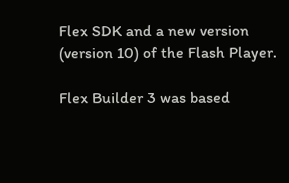Flex SDK and a new version (version 10) of the Flash Player.

Flex Builder 3 was based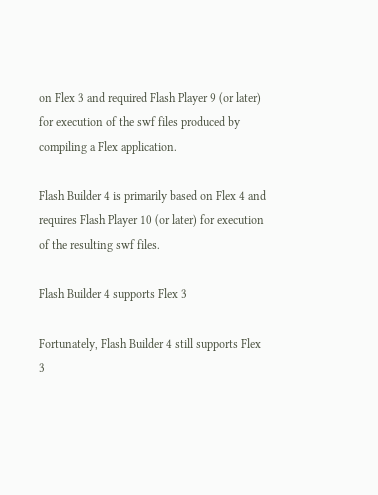on Flex 3 and required Flash Player 9 (or later) for execution of the swf files produced by compiling a Flex application.

Flash Builder 4 is primarily based on Flex 4 and requires Flash Player 10 (or later) for execution of the resulting swf files.

Flash Builder 4 supports Flex 3

Fortunately, Flash Builder 4 still supports Flex 3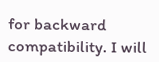for backward compatibility. I will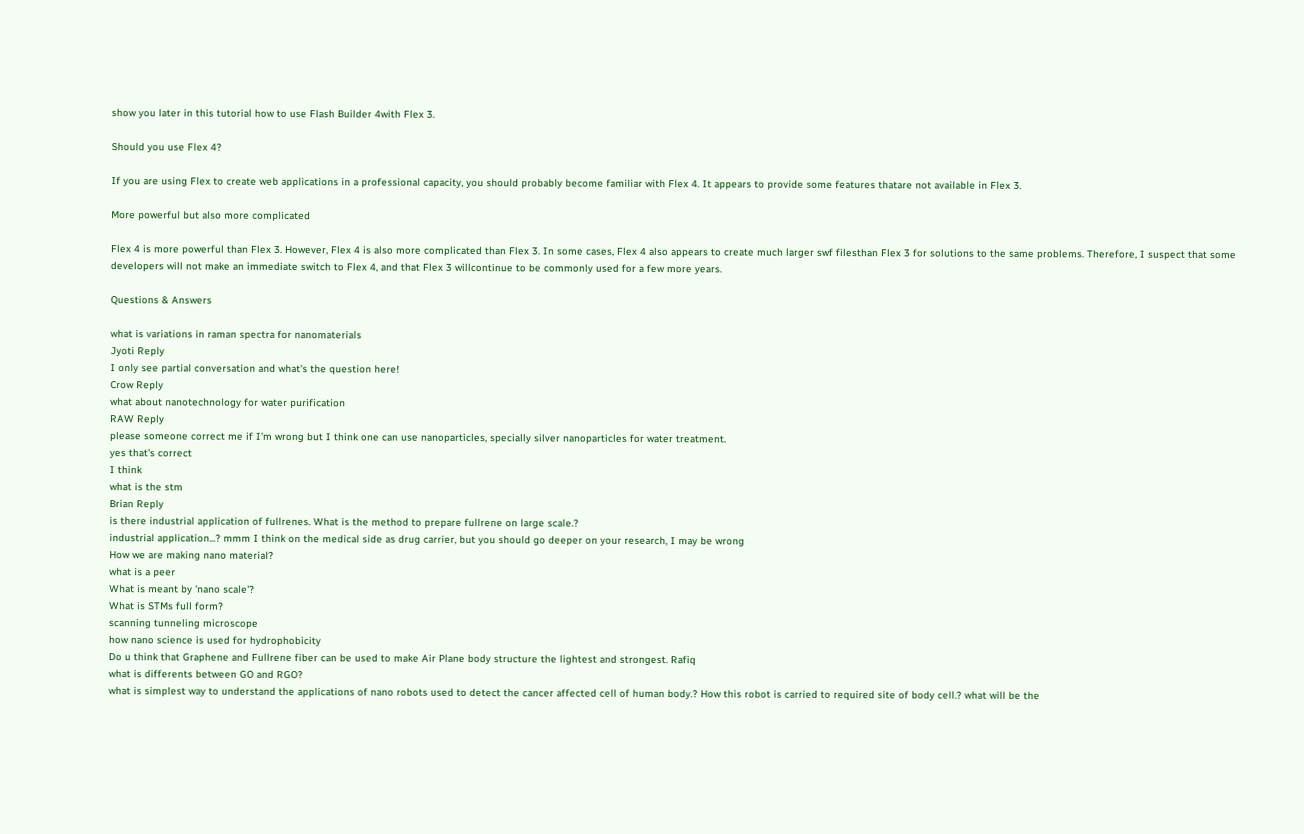show you later in this tutorial how to use Flash Builder 4with Flex 3.

Should you use Flex 4?

If you are using Flex to create web applications in a professional capacity, you should probably become familiar with Flex 4. It appears to provide some features thatare not available in Flex 3.

More powerful but also more complicated

Flex 4 is more powerful than Flex 3. However, Flex 4 is also more complicated than Flex 3. In some cases, Flex 4 also appears to create much larger swf filesthan Flex 3 for solutions to the same problems. Therefore, I suspect that some developers will not make an immediate switch to Flex 4, and that Flex 3 willcontinue to be commonly used for a few more years.

Questions & Answers

what is variations in raman spectra for nanomaterials
Jyoti Reply
I only see partial conversation and what's the question here!
Crow Reply
what about nanotechnology for water purification
RAW Reply
please someone correct me if I'm wrong but I think one can use nanoparticles, specially silver nanoparticles for water treatment.
yes that's correct
I think
what is the stm
Brian Reply
is there industrial application of fullrenes. What is the method to prepare fullrene on large scale.?
industrial application...? mmm I think on the medical side as drug carrier, but you should go deeper on your research, I may be wrong
How we are making nano material?
what is a peer
What is meant by 'nano scale'?
What is STMs full form?
scanning tunneling microscope
how nano science is used for hydrophobicity
Do u think that Graphene and Fullrene fiber can be used to make Air Plane body structure the lightest and strongest. Rafiq
what is differents between GO and RGO?
what is simplest way to understand the applications of nano robots used to detect the cancer affected cell of human body.? How this robot is carried to required site of body cell.? what will be the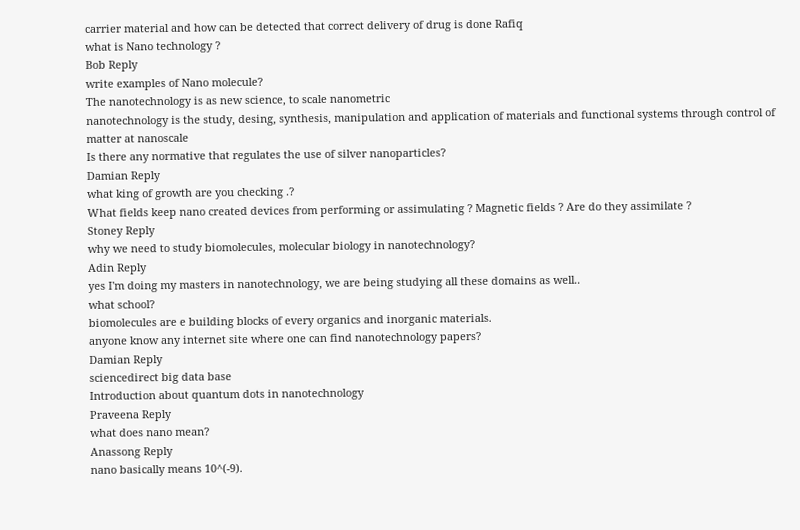carrier material and how can be detected that correct delivery of drug is done Rafiq
what is Nano technology ?
Bob Reply
write examples of Nano molecule?
The nanotechnology is as new science, to scale nanometric
nanotechnology is the study, desing, synthesis, manipulation and application of materials and functional systems through control of matter at nanoscale
Is there any normative that regulates the use of silver nanoparticles?
Damian Reply
what king of growth are you checking .?
What fields keep nano created devices from performing or assimulating ? Magnetic fields ? Are do they assimilate ?
Stoney Reply
why we need to study biomolecules, molecular biology in nanotechnology?
Adin Reply
yes I'm doing my masters in nanotechnology, we are being studying all these domains as well..
what school?
biomolecules are e building blocks of every organics and inorganic materials.
anyone know any internet site where one can find nanotechnology papers?
Damian Reply
sciencedirect big data base
Introduction about quantum dots in nanotechnology
Praveena Reply
what does nano mean?
Anassong Reply
nano basically means 10^(-9).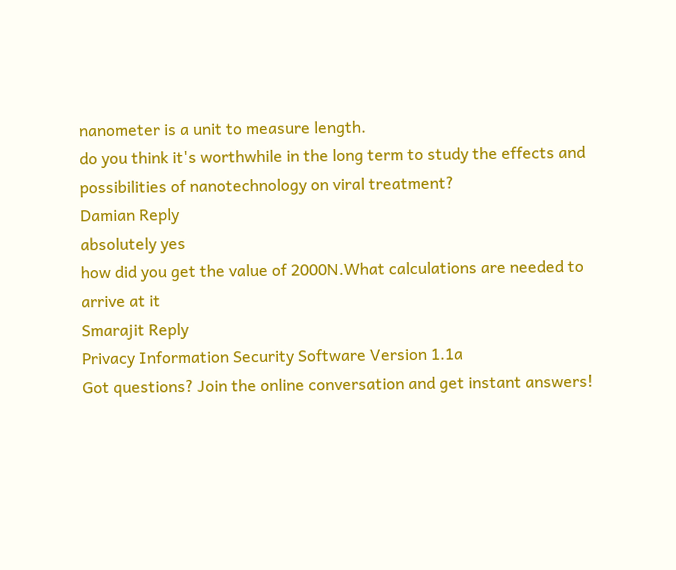nanometer is a unit to measure length.
do you think it's worthwhile in the long term to study the effects and possibilities of nanotechnology on viral treatment?
Damian Reply
absolutely yes
how did you get the value of 2000N.What calculations are needed to arrive at it
Smarajit Reply
Privacy Information Security Software Version 1.1a
Got questions? Join the online conversation and get instant answers!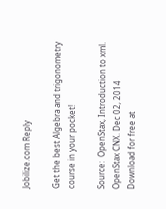Jobilize.com Reply

Get the best Algebra and trigonometry course in your pocket!

Source:  OpenStax, Introduction to xml. OpenStax CNX. Dec 02, 2014 Download for free at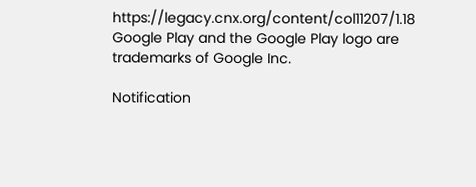https://legacy.cnx.org/content/col11207/1.18
Google Play and the Google Play logo are trademarks of Google Inc.

Notification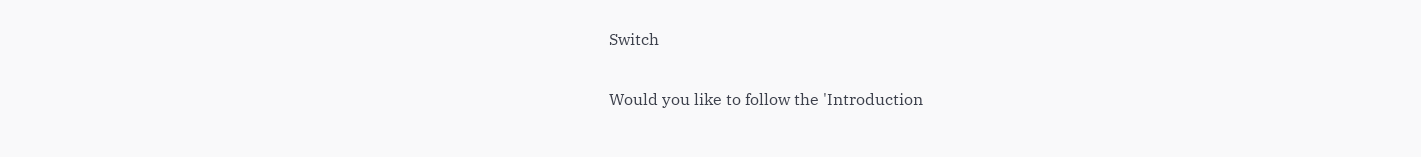Switch

Would you like to follow the 'Introduction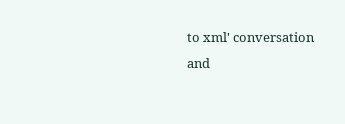to xml' conversation and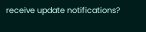receive update notifications?